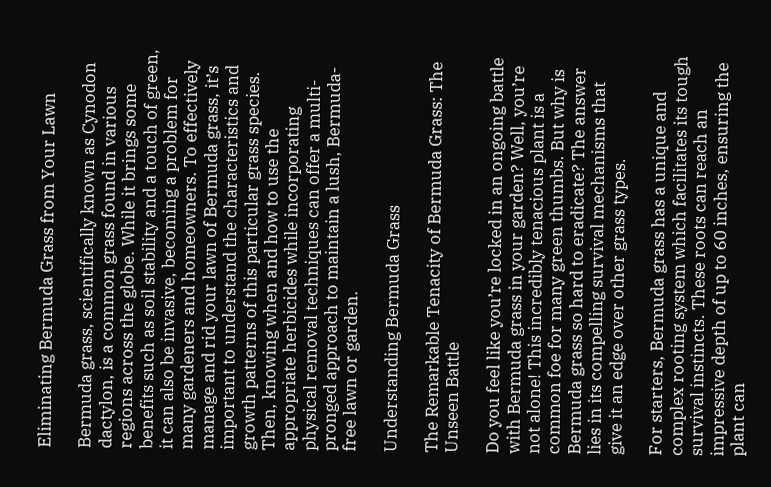Eliminating Bermuda Grass from Your Lawn

Bermuda grass, scientifically known as Cynodon dactylon, is a common grass found in various regions across the globe. While it brings some benefits such as soil stability and a touch of green, it can also be invasive, becoming a problem for many gardeners and homeowners. To effectively manage and rid your lawn of Bermuda grass, it’s important to understand the characteristics and growth patterns of this particular grass species. Then, knowing when and how to use the appropriate herbicides while incorporating physical removal techniques can offer a multi-pronged approach to maintain a lush, Bermuda-free lawn or garden.

Understanding Bermuda Grass

The Remarkable Tenacity of Bermuda Grass: The Unseen Battle

Do you feel like you’re locked in an ongoing battle with Bermuda grass in your garden? Well, you’re not alone! This incredibly tenacious plant is a common foe for many green thumbs. But why is Bermuda grass so hard to eradicate? The answer lies in its compelling survival mechanisms that give it an edge over other grass types.

For starters, Bermuda grass has a unique and complex rooting system which facilitates its tough survival instincts. These roots can reach an impressive depth of up to 60 inches, ensuring the plant can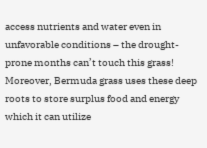access nutrients and water even in unfavorable conditions – the drought-prone months can’t touch this grass! Moreover, Bermuda grass uses these deep roots to store surplus food and energy which it can utilize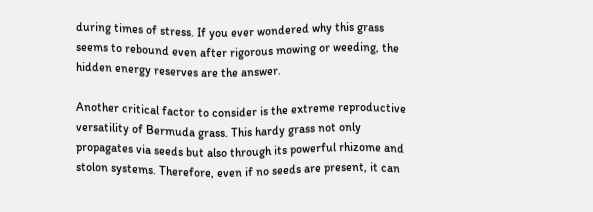during times of stress. If you ever wondered why this grass seems to rebound even after rigorous mowing or weeding, the hidden energy reserves are the answer.

Another critical factor to consider is the extreme reproductive versatility of Bermuda grass. This hardy grass not only propagates via seeds but also through its powerful rhizome and stolon systems. Therefore, even if no seeds are present, it can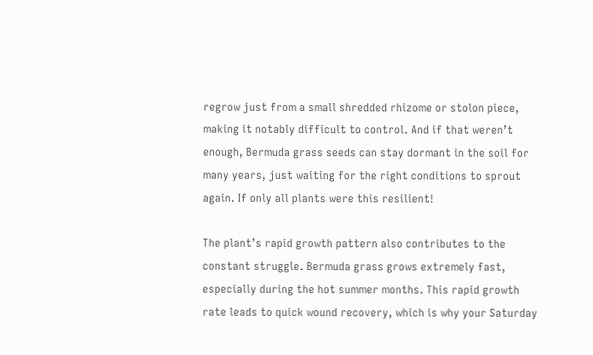regrow just from a small shredded rhizome or stolon piece, making it notably difficult to control. And if that weren’t enough, Bermuda grass seeds can stay dormant in the soil for many years, just waiting for the right conditions to sprout again. If only all plants were this resilient!

The plant’s rapid growth pattern also contributes to the constant struggle. Bermuda grass grows extremely fast, especially during the hot summer months. This rapid growth rate leads to quick wound recovery, which is why your Saturday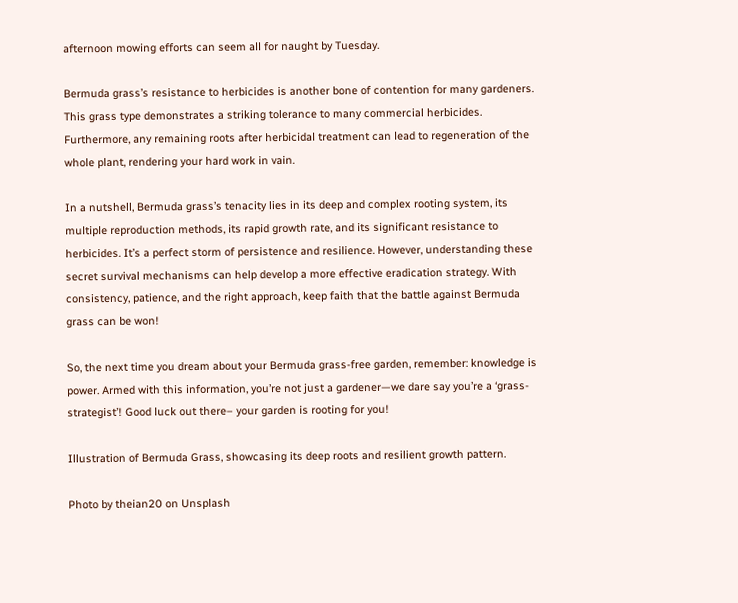afternoon mowing efforts can seem all for naught by Tuesday.

Bermuda grass’s resistance to herbicides is another bone of contention for many gardeners. This grass type demonstrates a striking tolerance to many commercial herbicides. Furthermore, any remaining roots after herbicidal treatment can lead to regeneration of the whole plant, rendering your hard work in vain.

In a nutshell, Bermuda grass’s tenacity lies in its deep and complex rooting system, its multiple reproduction methods, its rapid growth rate, and its significant resistance to herbicides. It’s a perfect storm of persistence and resilience. However, understanding these secret survival mechanisms can help develop a more effective eradication strategy. With consistency, patience, and the right approach, keep faith that the battle against Bermuda grass can be won!

So, the next time you dream about your Bermuda grass-free garden, remember: knowledge is power. Armed with this information, you’re not just a gardener—we dare say you’re a ‘grass-strategist’! Good luck out there– your garden is rooting for you!

Illustration of Bermuda Grass, showcasing its deep roots and resilient growth pattern.

Photo by theian20 on Unsplash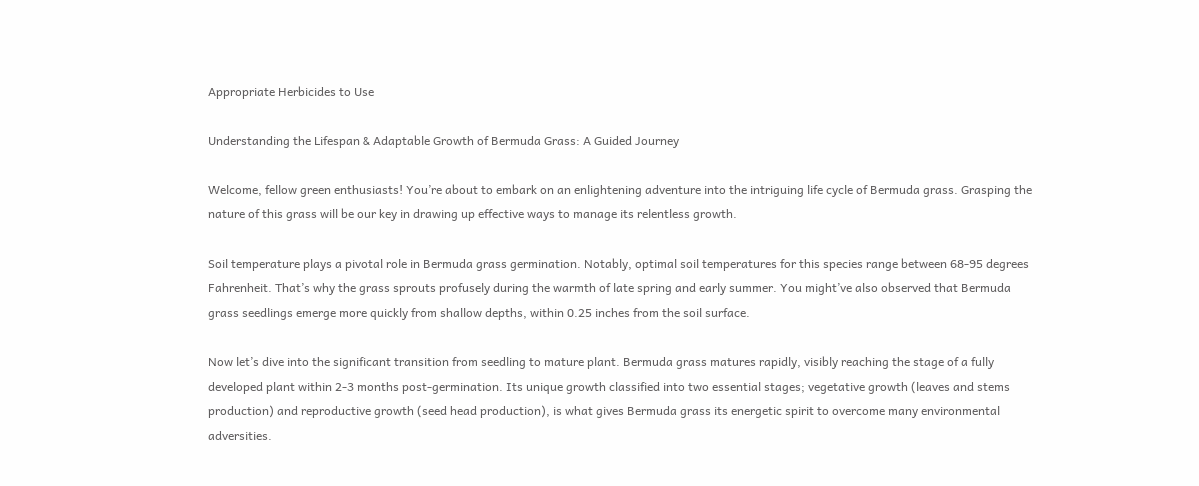Appropriate Herbicides to Use

Understanding the Lifespan & Adaptable Growth of Bermuda Grass: A Guided Journey

Welcome, fellow green enthusiasts! You’re about to embark on an enlightening adventure into the intriguing life cycle of Bermuda grass. Grasping the nature of this grass will be our key in drawing up effective ways to manage its relentless growth.

Soil temperature plays a pivotal role in Bermuda grass germination. Notably, optimal soil temperatures for this species range between 68-95 degrees Fahrenheit. That’s why the grass sprouts profusely during the warmth of late spring and early summer. You might’ve also observed that Bermuda grass seedlings emerge more quickly from shallow depths, within 0.25 inches from the soil surface.

Now let’s dive into the significant transition from seedling to mature plant. Bermuda grass matures rapidly, visibly reaching the stage of a fully developed plant within 2-3 months post-germination. Its unique growth classified into two essential stages; vegetative growth (leaves and stems production) and reproductive growth (seed head production), is what gives Bermuda grass its energetic spirit to overcome many environmental adversities.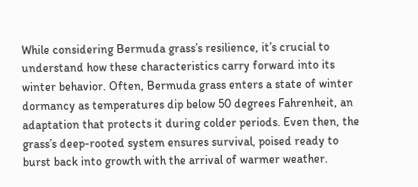While considering Bermuda grass’s resilience, it’s crucial to understand how these characteristics carry forward into its winter behavior. Often, Bermuda grass enters a state of winter dormancy as temperatures dip below 50 degrees Fahrenheit, an adaptation that protects it during colder periods. Even then, the grass’s deep-rooted system ensures survival, poised ready to burst back into growth with the arrival of warmer weather.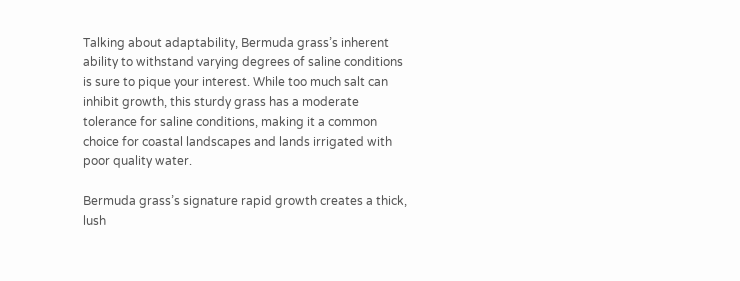Talking about adaptability, Bermuda grass’s inherent ability to withstand varying degrees of saline conditions is sure to pique your interest. While too much salt can inhibit growth, this sturdy grass has a moderate tolerance for saline conditions, making it a common choice for coastal landscapes and lands irrigated with poor quality water.

Bermuda grass’s signature rapid growth creates a thick, lush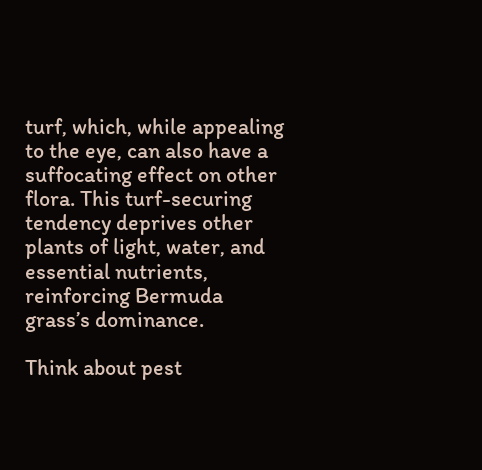turf, which, while appealing to the eye, can also have a suffocating effect on other flora. This turf-securing tendency deprives other plants of light, water, and essential nutrients, reinforcing Bermuda grass’s dominance.

Think about pest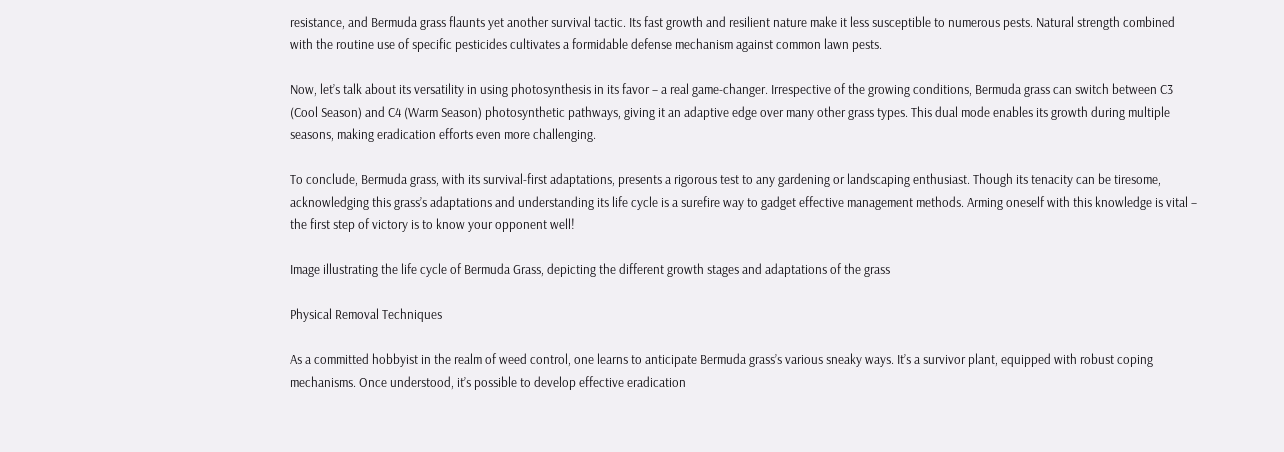resistance, and Bermuda grass flaunts yet another survival tactic. Its fast growth and resilient nature make it less susceptible to numerous pests. Natural strength combined with the routine use of specific pesticides cultivates a formidable defense mechanism against common lawn pests.

Now, let’s talk about its versatility in using photosynthesis in its favor – a real game-changer. Irrespective of the growing conditions, Bermuda grass can switch between C3 (Cool Season) and C4 (Warm Season) photosynthetic pathways, giving it an adaptive edge over many other grass types. This dual mode enables its growth during multiple seasons, making eradication efforts even more challenging.

To conclude, Bermuda grass, with its survival-first adaptations, presents a rigorous test to any gardening or landscaping enthusiast. Though its tenacity can be tiresome, acknowledging this grass’s adaptations and understanding its life cycle is a surefire way to gadget effective management methods. Arming oneself with this knowledge is vital – the first step of victory is to know your opponent well!

Image illustrating the life cycle of Bermuda Grass, depicting the different growth stages and adaptations of the grass

Physical Removal Techniques

As a committed hobbyist in the realm of weed control, one learns to anticipate Bermuda grass’s various sneaky ways. It’s a survivor plant, equipped with robust coping mechanisms. Once understood, it’s possible to develop effective eradication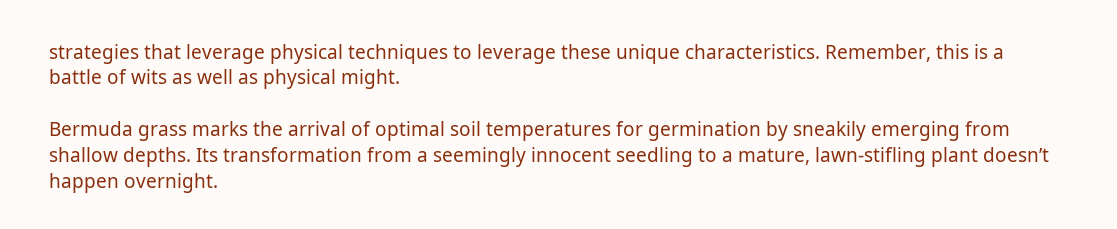strategies that leverage physical techniques to leverage these unique characteristics. Remember, this is a battle of wits as well as physical might.

Bermuda grass marks the arrival of optimal soil temperatures for germination by sneakily emerging from shallow depths. Its transformation from a seemingly innocent seedling to a mature, lawn-stifling plant doesn’t happen overnight.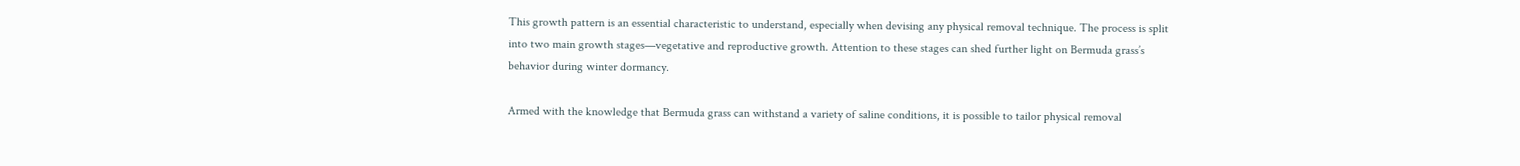This growth pattern is an essential characteristic to understand, especially when devising any physical removal technique. The process is split into two main growth stages—vegetative and reproductive growth. Attention to these stages can shed further light on Bermuda grass’s behavior during winter dormancy.

Armed with the knowledge that Bermuda grass can withstand a variety of saline conditions, it is possible to tailor physical removal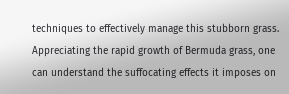techniques to effectively manage this stubborn grass. Appreciating the rapid growth of Bermuda grass, one can understand the suffocating effects it imposes on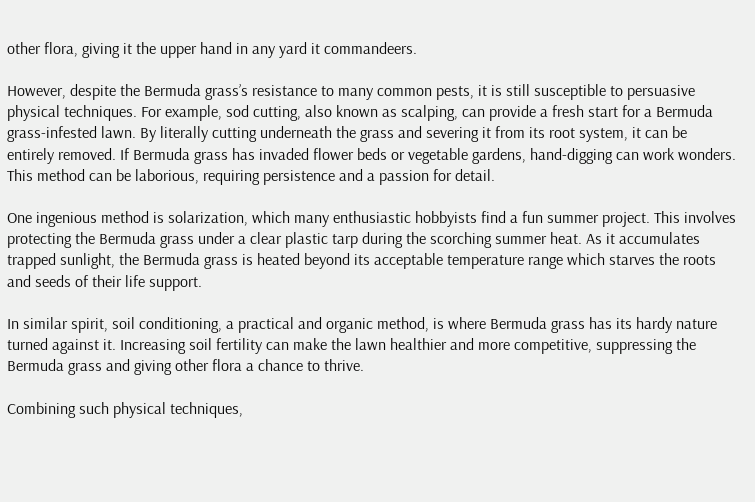other flora, giving it the upper hand in any yard it commandeers.

However, despite the Bermuda grass’s resistance to many common pests, it is still susceptible to persuasive physical techniques. For example, sod cutting, also known as scalping, can provide a fresh start for a Bermuda grass-infested lawn. By literally cutting underneath the grass and severing it from its root system, it can be entirely removed. If Bermuda grass has invaded flower beds or vegetable gardens, hand-digging can work wonders. This method can be laborious, requiring persistence and a passion for detail.

One ingenious method is solarization, which many enthusiastic hobbyists find a fun summer project. This involves protecting the Bermuda grass under a clear plastic tarp during the scorching summer heat. As it accumulates trapped sunlight, the Bermuda grass is heated beyond its acceptable temperature range which starves the roots and seeds of their life support.

In similar spirit, soil conditioning, a practical and organic method, is where Bermuda grass has its hardy nature turned against it. Increasing soil fertility can make the lawn healthier and more competitive, suppressing the Bermuda grass and giving other flora a chance to thrive.

Combining such physical techniques,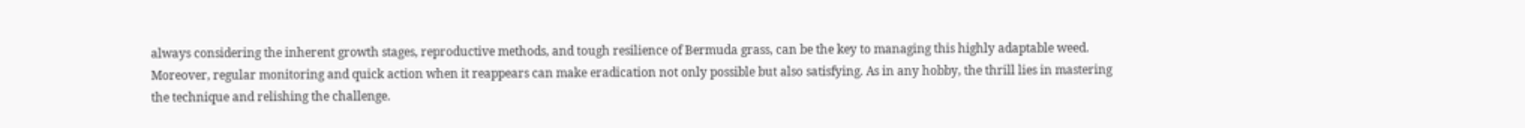always considering the inherent growth stages, reproductive methods, and tough resilience of Bermuda grass, can be the key to managing this highly adaptable weed. Moreover, regular monitoring and quick action when it reappears can make eradication not only possible but also satisfying. As in any hobby, the thrill lies in mastering the technique and relishing the challenge.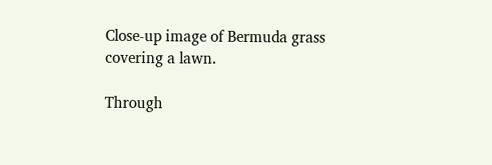Close-up image of Bermuda grass covering a lawn.

Through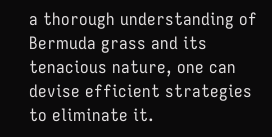a thorough understanding of Bermuda grass and its tenacious nature, one can devise efficient strategies to eliminate it.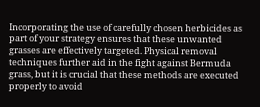Incorporating the use of carefully chosen herbicides as part of your strategy ensures that these unwanted grasses are effectively targeted. Physical removal techniques further aid in the fight against Bermuda grass, but it is crucial that these methods are executed properly to avoid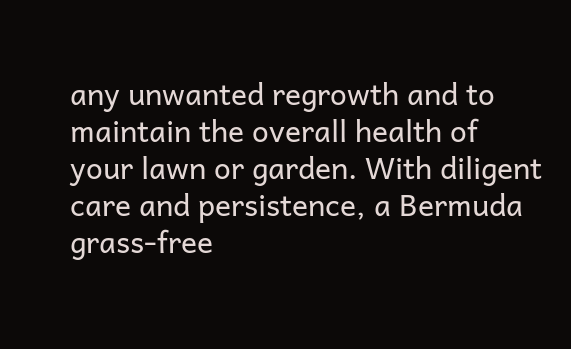any unwanted regrowth and to maintain the overall health of your lawn or garden. With diligent care and persistence, a Bermuda grass-free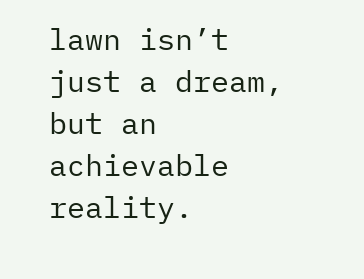lawn isn’t just a dream, but an achievable reality.